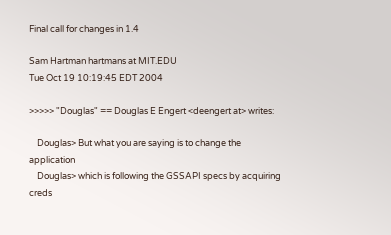Final call for changes in 1.4

Sam Hartman hartmans at MIT.EDU
Tue Oct 19 10:19:45 EDT 2004

>>>>> "Douglas" == Douglas E Engert <deengert at> writes:

    Douglas> But what you are saying is to change the application
    Douglas> which is following the GSSAPI specs by acquiring creds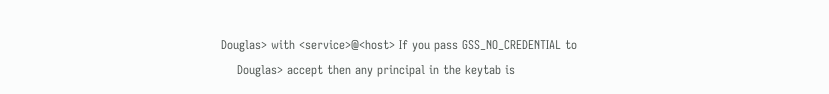Douglas> with <service>@<host> If you pass GSS_NO_CREDENTIAL to
    Douglas> accept then any principal in the keytab is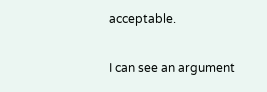acceptable.

I can see an argument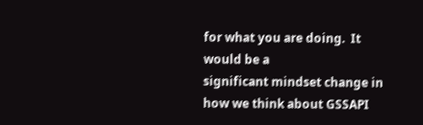for what you are doing.  It would be a
significant mindset change in how we think about GSSAPI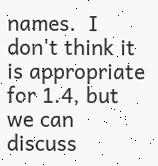names.  I
don't think it is appropriate for 1.4, but we can discuss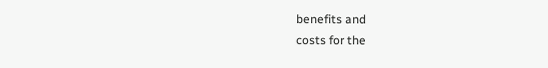benefits and
costs for the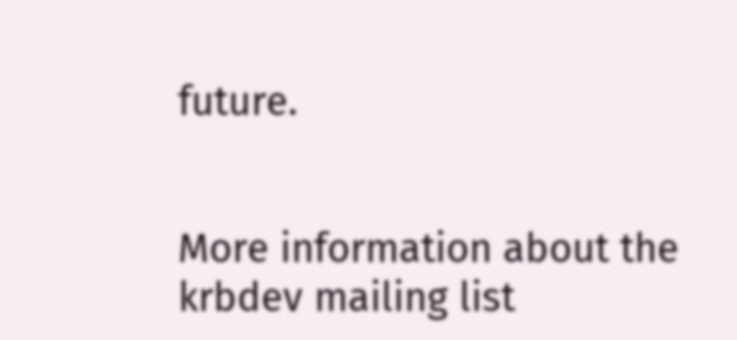future.


More information about the krbdev mailing list